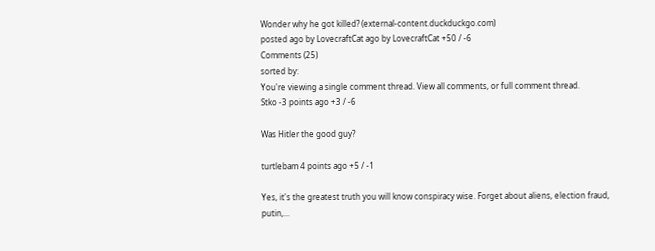Wonder why he got killed? (external-content.duckduckgo.com)
posted ago by LovecraftCat ago by LovecraftCat +50 / -6
Comments (25)
sorted by:
You're viewing a single comment thread. View all comments, or full comment thread.
Stko -3 points ago +3 / -6

Was Hitler the good guy?

turtlebam 4 points ago +5 / -1

Yes, it's the greatest truth you will know conspiracy wise. Forget about aliens, election fraud, putin,...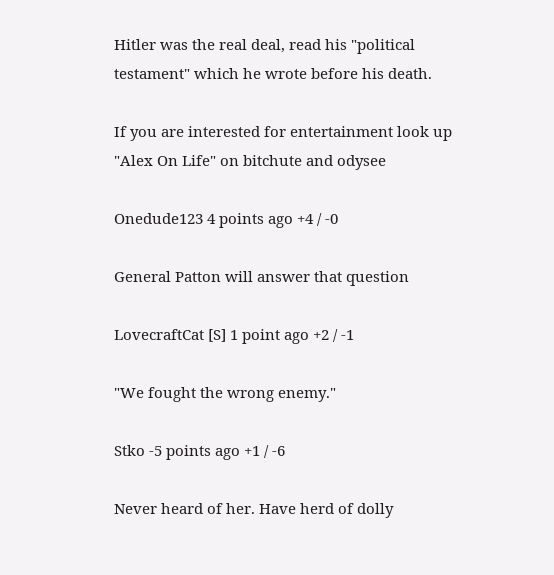Hitler was the real deal, read his "political testament" which he wrote before his death.

If you are interested for entertainment look up "Alex On Life" on bitchute and odysee

Onedude123 4 points ago +4 / -0

General Patton will answer that question

LovecraftCat [S] 1 point ago +2 / -1

"We fought the wrong enemy."

Stko -5 points ago +1 / -6

Never heard of her. Have herd of dolly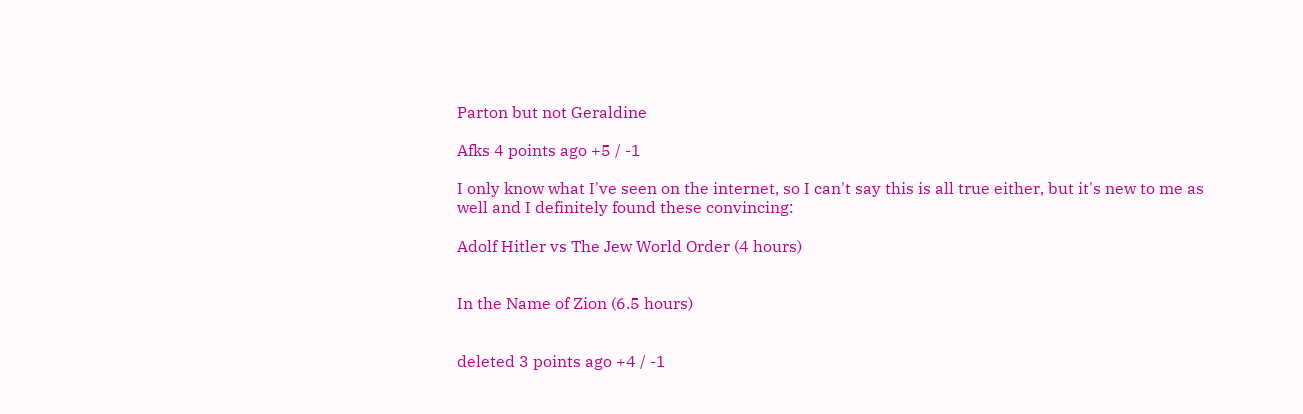Parton but not Geraldine

Afks 4 points ago +5 / -1

I only know what I've seen on the internet, so I can't say this is all true either, but it's new to me as well and I definitely found these convincing:

Adolf Hitler vs The Jew World Order (4 hours)


In the Name of Zion (6.5 hours)


deleted 3 points ago +4 / -1